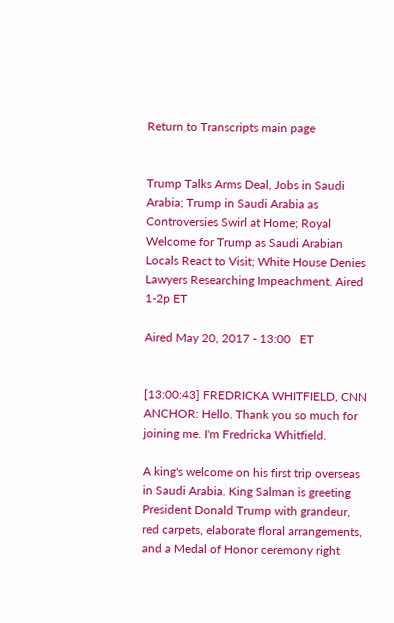Return to Transcripts main page


Trump Talks Arms Deal, Jobs in Saudi Arabia; Trump in Saudi Arabia as Controversies Swirl at Home; Royal Welcome for Trump as Saudi Arabian Locals React to Visit; White House Denies Lawyers Researching Impeachment. Aired 1-2p ET

Aired May 20, 2017 - 13:00   ET


[13:00:43] FREDRICKA WHITFIELD, CNN ANCHOR: Hello. Thank you so much for joining me. I'm Fredricka Whitfield.

A king's welcome on his first trip overseas in Saudi Arabia. King Salman is greeting President Donald Trump with grandeur, red carpets, elaborate floral arrangements, and a Medal of Honor ceremony right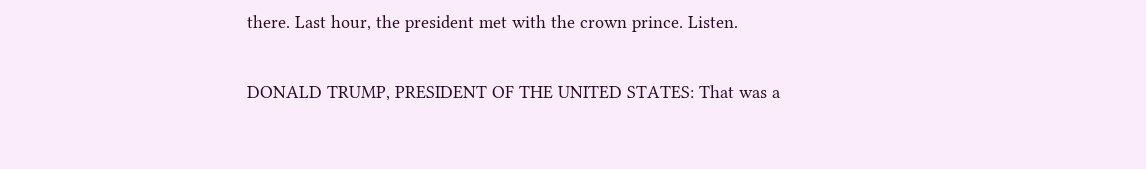there. Last hour, the president met with the crown prince. Listen.


DONALD TRUMP, PRESIDENT OF THE UNITED STATES: That was a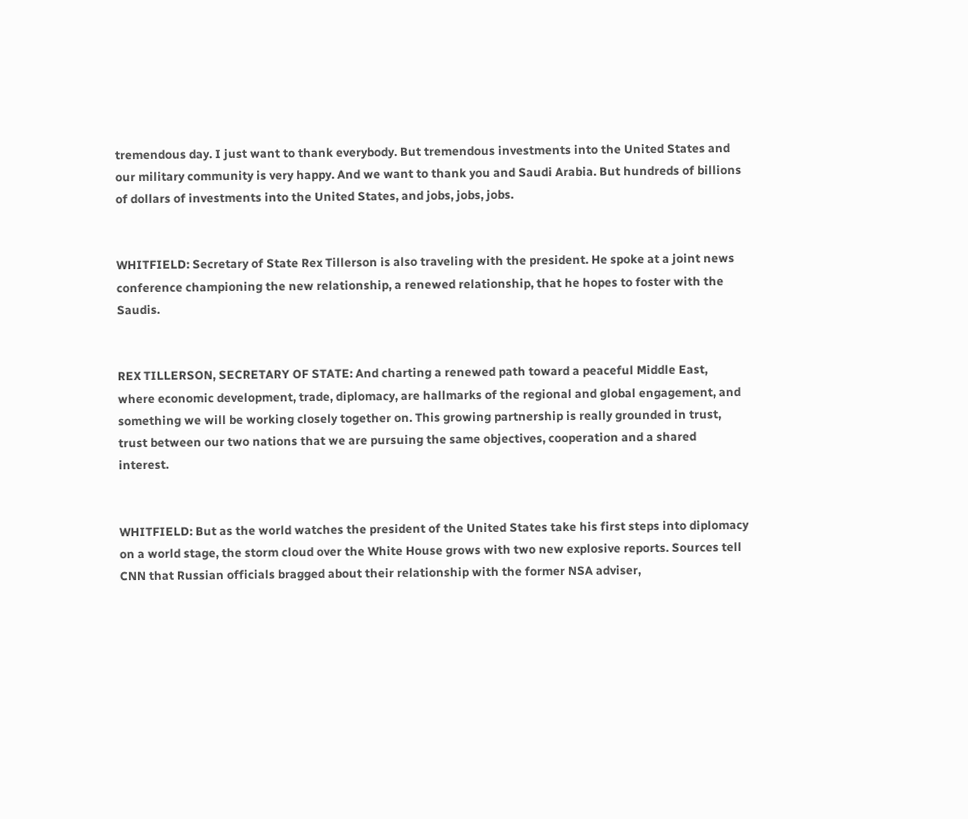tremendous day. I just want to thank everybody. But tremendous investments into the United States and our military community is very happy. And we want to thank you and Saudi Arabia. But hundreds of billions of dollars of investments into the United States, and jobs, jobs, jobs.


WHITFIELD: Secretary of State Rex Tillerson is also traveling with the president. He spoke at a joint news conference championing the new relationship, a renewed relationship, that he hopes to foster with the Saudis.


REX TILLERSON, SECRETARY OF STATE: And charting a renewed path toward a peaceful Middle East, where economic development, trade, diplomacy, are hallmarks of the regional and global engagement, and something we will be working closely together on. This growing partnership is really grounded in trust, trust between our two nations that we are pursuing the same objectives, cooperation and a shared interest.


WHITFIELD: But as the world watches the president of the United States take his first steps into diplomacy on a world stage, the storm cloud over the White House grows with two new explosive reports. Sources tell CNN that Russian officials bragged about their relationship with the former NSA adviser,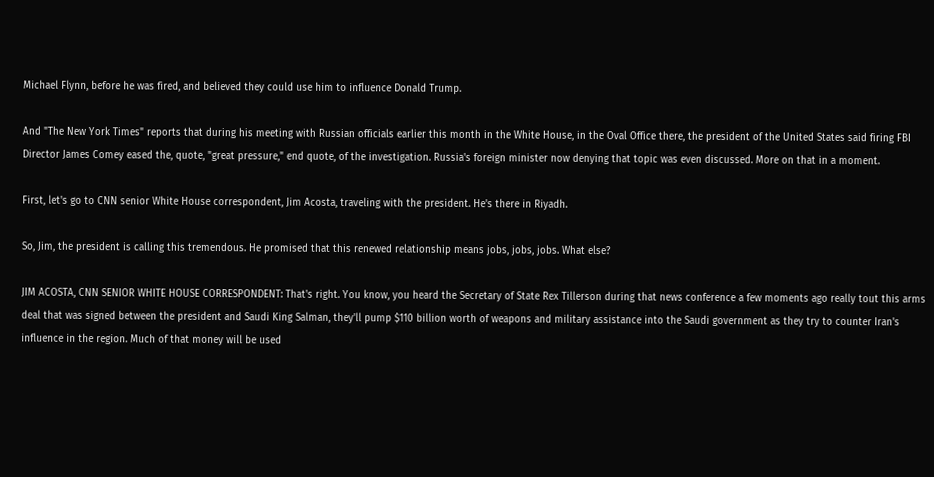Michael Flynn, before he was fired, and believed they could use him to influence Donald Trump.

And "The New York Times" reports that during his meeting with Russian officials earlier this month in the White House, in the Oval Office there, the president of the United States said firing FBI Director James Comey eased the, quote, "great pressure," end quote, of the investigation. Russia's foreign minister now denying that topic was even discussed. More on that in a moment.

First, let's go to CNN senior White House correspondent, Jim Acosta, traveling with the president. He's there in Riyadh.

So, Jim, the president is calling this tremendous. He promised that this renewed relationship means jobs, jobs, jobs. What else?

JIM ACOSTA, CNN SENIOR WHITE HOUSE CORRESPONDENT: That's right. You know, you heard the Secretary of State Rex Tillerson during that news conference a few moments ago really tout this arms deal that was signed between the president and Saudi King Salman, they'll pump $110 billion worth of weapons and military assistance into the Saudi government as they try to counter Iran's influence in the region. Much of that money will be used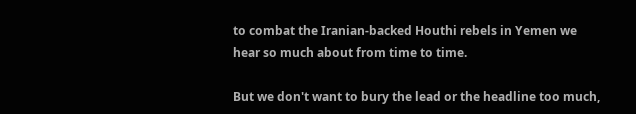to combat the Iranian-backed Houthi rebels in Yemen we hear so much about from time to time.

But we don't want to bury the lead or the headline too much,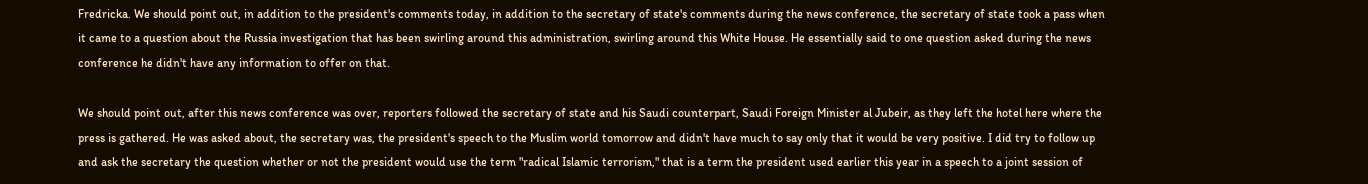Fredricka. We should point out, in addition to the president's comments today, in addition to the secretary of state's comments during the news conference, the secretary of state took a pass when it came to a question about the Russia investigation that has been swirling around this administration, swirling around this White House. He essentially said to one question asked during the news conference he didn't have any information to offer on that.

We should point out, after this news conference was over, reporters followed the secretary of state and his Saudi counterpart, Saudi Foreign Minister al Jubeir, as they left the hotel here where the press is gathered. He was asked about, the secretary was, the president's speech to the Muslim world tomorrow and didn't have much to say only that it would be very positive. I did try to follow up and ask the secretary the question whether or not the president would use the term "radical Islamic terrorism," that is a term the president used earlier this year in a speech to a joint session of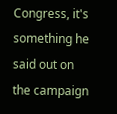Congress, it's something he said out on the campaign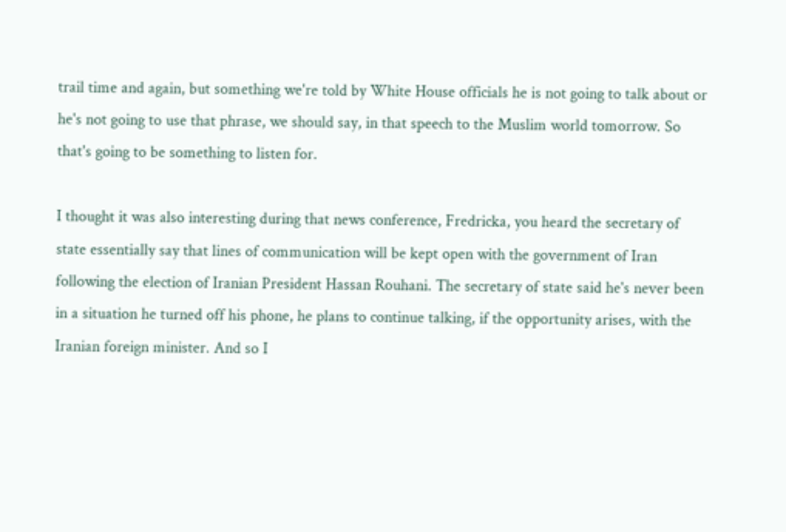trail time and again, but something we're told by White House officials he is not going to talk about or he's not going to use that phrase, we should say, in that speech to the Muslim world tomorrow. So that's going to be something to listen for.

I thought it was also interesting during that news conference, Fredricka, you heard the secretary of state essentially say that lines of communication will be kept open with the government of Iran following the election of Iranian President Hassan Rouhani. The secretary of state said he's never been in a situation he turned off his phone, he plans to continue talking, if the opportunity arises, with the Iranian foreign minister. And so I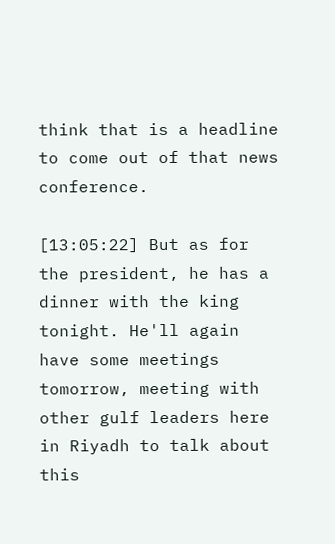think that is a headline to come out of that news conference.

[13:05:22] But as for the president, he has a dinner with the king tonight. He'll again have some meetings tomorrow, meeting with other gulf leaders here in Riyadh to talk about this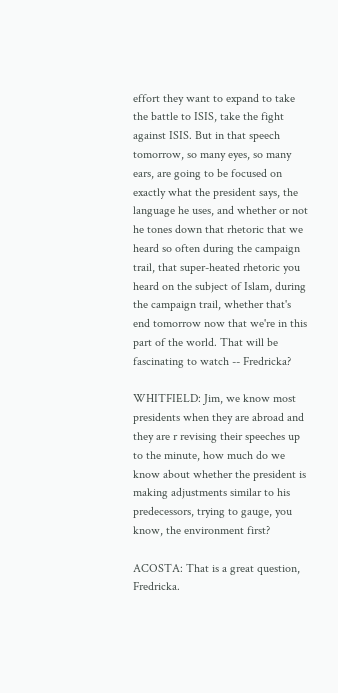effort they want to expand to take the battle to ISIS, take the fight against ISIS. But in that speech tomorrow, so many eyes, so many ears, are going to be focused on exactly what the president says, the language he uses, and whether or not he tones down that rhetoric that we heard so often during the campaign trail, that super-heated rhetoric you heard on the subject of Islam, during the campaign trail, whether that's end tomorrow now that we're in this part of the world. That will be fascinating to watch -- Fredricka?

WHITFIELD: Jim, we know most presidents when they are abroad and they are r revising their speeches up to the minute, how much do we know about whether the president is making adjustments similar to his predecessors, trying to gauge, you know, the environment first?

ACOSTA: That is a great question, Fredricka.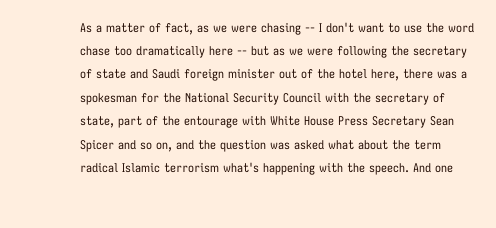As a matter of fact, as we were chasing -- I don't want to use the word chase too dramatically here -- but as we were following the secretary of state and Saudi foreign minister out of the hotel here, there was a spokesman for the National Security Council with the secretary of state, part of the entourage with White House Press Secretary Sean Spicer and so on, and the question was asked what about the term radical Islamic terrorism what's happening with the speech. And one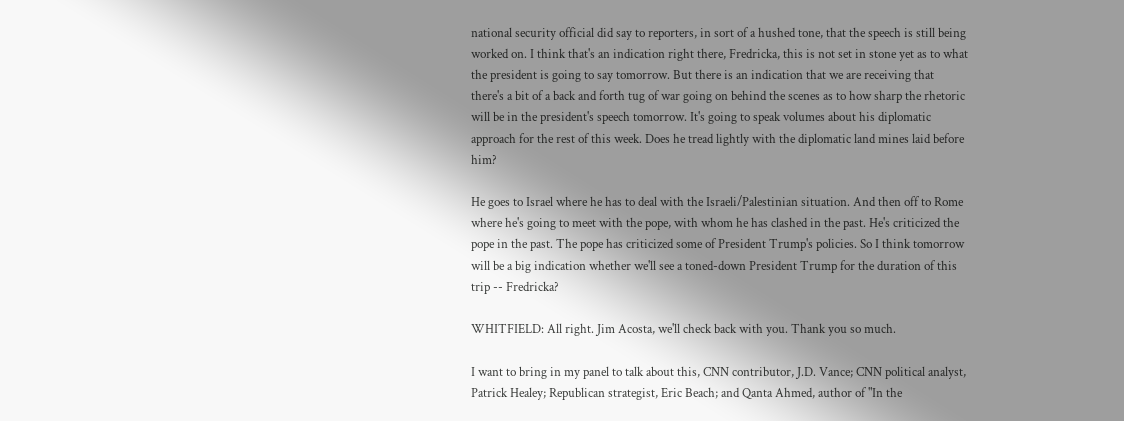national security official did say to reporters, in sort of a hushed tone, that the speech is still being worked on. I think that's an indication right there, Fredricka, this is not set in stone yet as to what the president is going to say tomorrow. But there is an indication that we are receiving that there's a bit of a back and forth tug of war going on behind the scenes as to how sharp the rhetoric will be in the president's speech tomorrow. It's going to speak volumes about his diplomatic approach for the rest of this week. Does he tread lightly with the diplomatic land mines laid before him?

He goes to Israel where he has to deal with the Israeli/Palestinian situation. And then off to Rome where he's going to meet with the pope, with whom he has clashed in the past. He's criticized the pope in the past. The pope has criticized some of President Trump's policies. So I think tomorrow will be a big indication whether we'll see a toned-down President Trump for the duration of this trip -- Fredricka?

WHITFIELD: All right. Jim Acosta, we'll check back with you. Thank you so much.

I want to bring in my panel to talk about this, CNN contributor, J.D. Vance; CNN political analyst, Patrick Healey; Republican strategist, Eric Beach; and Qanta Ahmed, author of "In the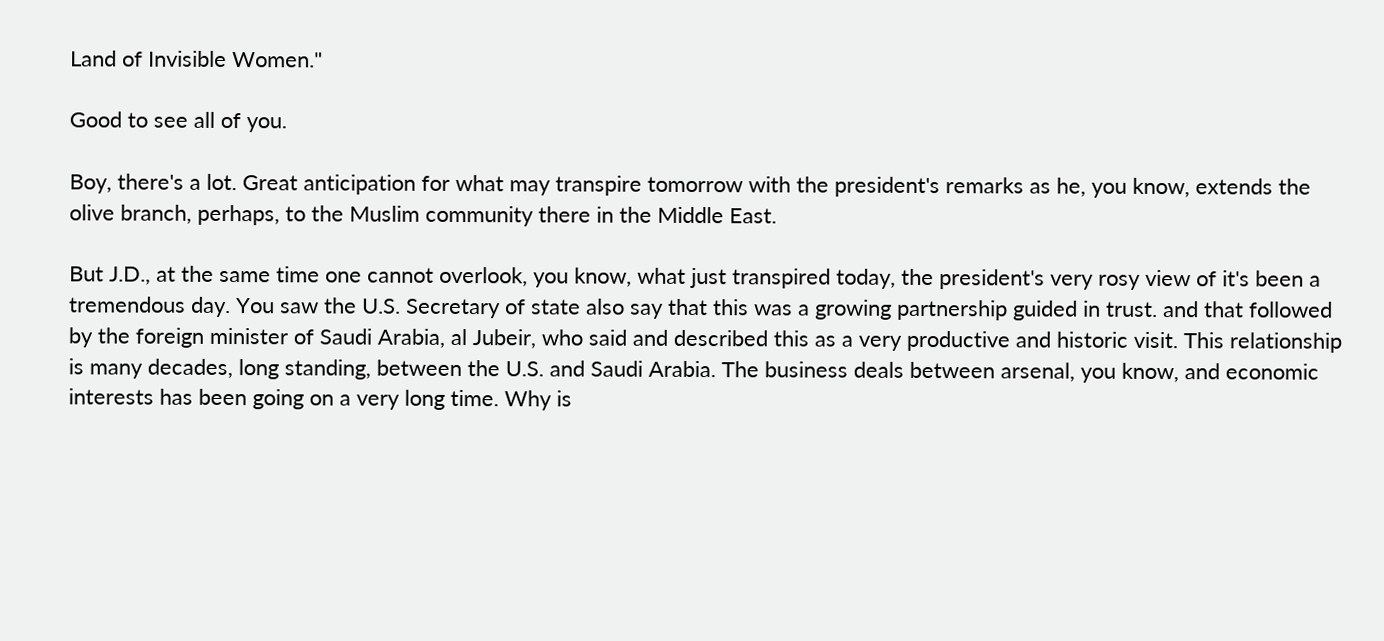Land of Invisible Women."

Good to see all of you.

Boy, there's a lot. Great anticipation for what may transpire tomorrow with the president's remarks as he, you know, extends the olive branch, perhaps, to the Muslim community there in the Middle East.

But J.D., at the same time one cannot overlook, you know, what just transpired today, the president's very rosy view of it's been a tremendous day. You saw the U.S. Secretary of state also say that this was a growing partnership guided in trust. and that followed by the foreign minister of Saudi Arabia, al Jubeir, who said and described this as a very productive and historic visit. This relationship is many decades, long standing, between the U.S. and Saudi Arabia. The business deals between arsenal, you know, and economic interests has been going on a very long time. Why is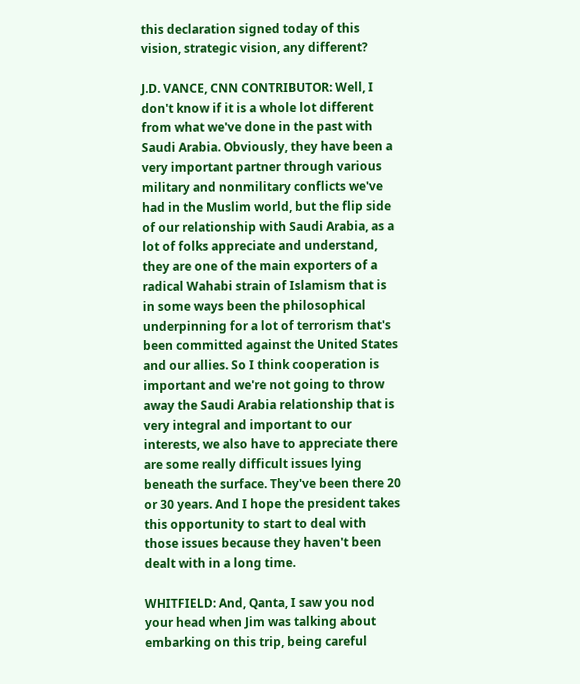this declaration signed today of this vision, strategic vision, any different?

J.D. VANCE, CNN CONTRIBUTOR: Well, I don't know if it is a whole lot different from what we've done in the past with Saudi Arabia. Obviously, they have been a very important partner through various military and nonmilitary conflicts we've had in the Muslim world, but the flip side of our relationship with Saudi Arabia, as a lot of folks appreciate and understand, they are one of the main exporters of a radical Wahabi strain of Islamism that is in some ways been the philosophical underpinning for a lot of terrorism that's been committed against the United States and our allies. So I think cooperation is important and we're not going to throw away the Saudi Arabia relationship that is very integral and important to our interests, we also have to appreciate there are some really difficult issues lying beneath the surface. They've been there 20 or 30 years. And I hope the president takes this opportunity to start to deal with those issues because they haven't been dealt with in a long time.

WHITFIELD: And, Qanta, I saw you nod your head when Jim was talking about embarking on this trip, being careful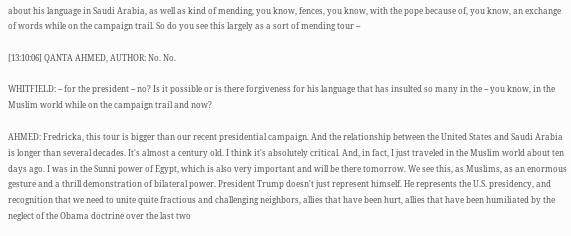about his language in Saudi Arabia, as well as kind of mending, you know, fences, you know, with the pope because of, you know, an exchange of words while on the campaign trail. So do you see this largely as a sort of mending tour --

[13:10:06] QANTA AHMED, AUTHOR: No. No.

WHITFIELD: -- for the president -- no? Is it possible or is there forgiveness for his language that has insulted so many in the -- you know, in the Muslim world while on the campaign trail and now?

AHMED: Fredricka, this tour is bigger than our recent presidential campaign. And the relationship between the United States and Saudi Arabia is longer than several decades. It's almost a century old. I think it's absolutely critical. And, in fact, I just traveled in the Muslim world about ten days ago. I was in the Sunni power of Egypt, which is also very important and will be there tomorrow. We see this, as Muslims, as an enormous gesture and a thrill demonstration of bilateral power. President Trump doesn't just represent himself. He represents the U.S. presidency, and recognition that we need to unite quite fractious and challenging neighbors, allies that have been hurt, allies that have been humiliated by the neglect of the Obama doctrine over the last two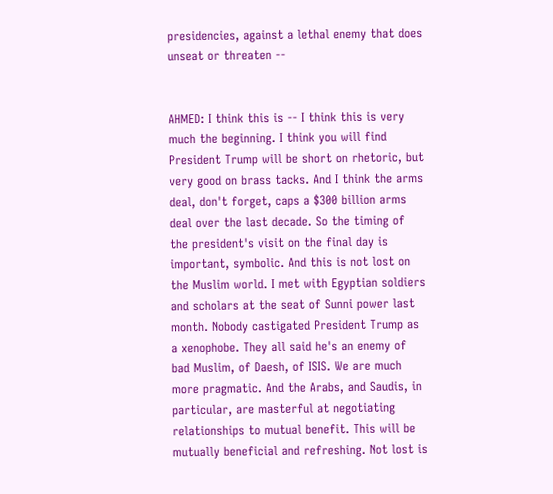presidencies, against a lethal enemy that does unseat or threaten --


AHMED: I think this is -- I think this is very much the beginning. I think you will find President Trump will be short on rhetoric, but very good on brass tacks. And I think the arms deal, don't forget, caps a $300 billion arms deal over the last decade. So the timing of the president's visit on the final day is important, symbolic. And this is not lost on the Muslim world. I met with Egyptian soldiers and scholars at the seat of Sunni power last month. Nobody castigated President Trump as a xenophobe. They all said he's an enemy of bad Muslim, of Daesh, of ISIS. We are much more pragmatic. And the Arabs, and Saudis, in particular, are masterful at negotiating relationships to mutual benefit. This will be mutually beneficial and refreshing. Not lost is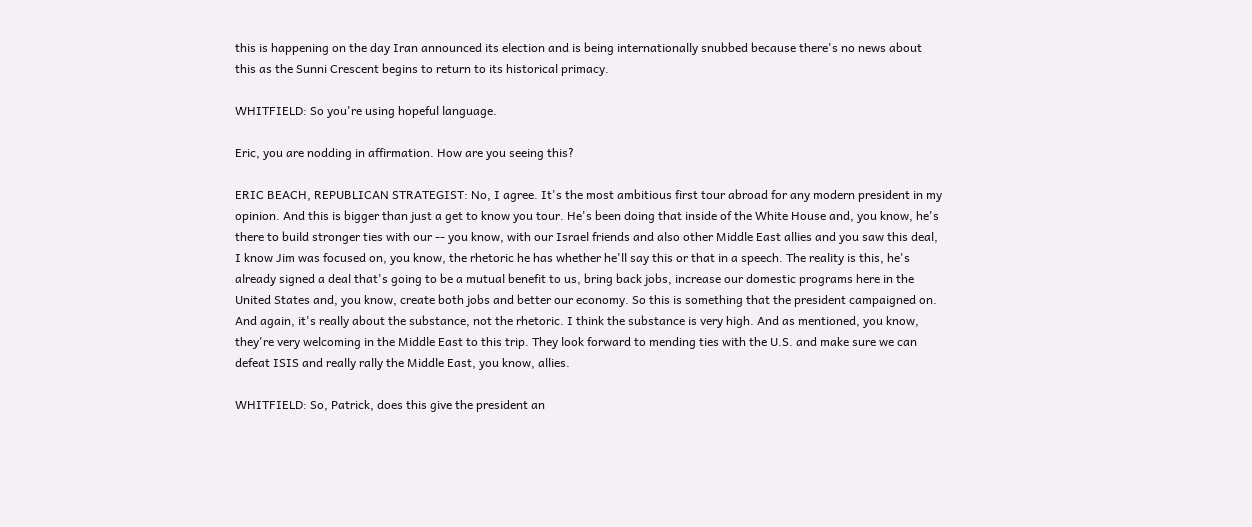this is happening on the day Iran announced its election and is being internationally snubbed because there's no news about this as the Sunni Crescent begins to return to its historical primacy.

WHITFIELD: So you're using hopeful language.

Eric, you are nodding in affirmation. How are you seeing this?

ERIC BEACH, REPUBLICAN STRATEGIST: No, I agree. It's the most ambitious first tour abroad for any modern president in my opinion. And this is bigger than just a get to know you tour. He's been doing that inside of the White House and, you know, he's there to build stronger ties with our -- you know, with our Israel friends and also other Middle East allies and you saw this deal, I know Jim was focused on, you know, the rhetoric he has whether he'll say this or that in a speech. The reality is this, he's already signed a deal that's going to be a mutual benefit to us, bring back jobs, increase our domestic programs here in the United States and, you know, create both jobs and better our economy. So this is something that the president campaigned on. And again, it's really about the substance, not the rhetoric. I think the substance is very high. And as mentioned, you know, they're very welcoming in the Middle East to this trip. They look forward to mending ties with the U.S. and make sure we can defeat ISIS and really rally the Middle East, you know, allies.

WHITFIELD: So, Patrick, does this give the president an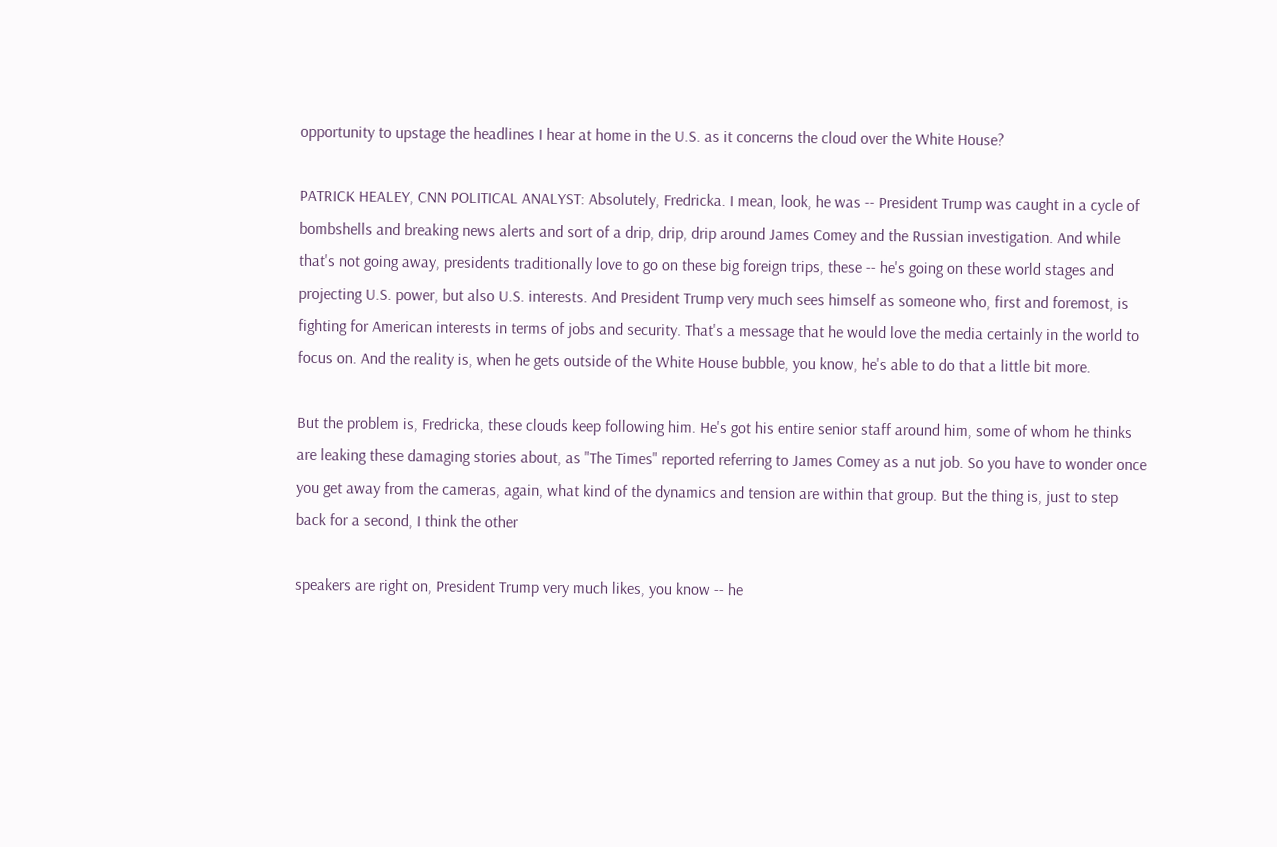opportunity to upstage the headlines I hear at home in the U.S. as it concerns the cloud over the White House?

PATRICK HEALEY, CNN POLITICAL ANALYST: Absolutely, Fredricka. I mean, look, he was -- President Trump was caught in a cycle of bombshells and breaking news alerts and sort of a drip, drip, drip around James Comey and the Russian investigation. And while that's not going away, presidents traditionally love to go on these big foreign trips, these -- he's going on these world stages and projecting U.S. power, but also U.S. interests. And President Trump very much sees himself as someone who, first and foremost, is fighting for American interests in terms of jobs and security. That's a message that he would love the media certainly in the world to focus on. And the reality is, when he gets outside of the White House bubble, you know, he's able to do that a little bit more.

But the problem is, Fredricka, these clouds keep following him. He's got his entire senior staff around him, some of whom he thinks are leaking these damaging stories about, as "The Times" reported referring to James Comey as a nut job. So you have to wonder once you get away from the cameras, again, what kind of the dynamics and tension are within that group. But the thing is, just to step back for a second, I think the other

speakers are right on, President Trump very much likes, you know -- he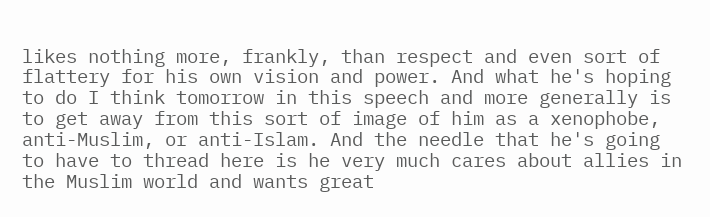likes nothing more, frankly, than respect and even sort of flattery for his own vision and power. And what he's hoping to do I think tomorrow in this speech and more generally is to get away from this sort of image of him as a xenophobe, anti-Muslim, or anti-Islam. And the needle that he's going to have to thread here is he very much cares about allies in the Muslim world and wants great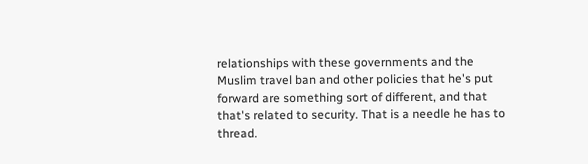relationships with these governments and the Muslim travel ban and other policies that he's put forward are something sort of different, and that that's related to security. That is a needle he has to thread.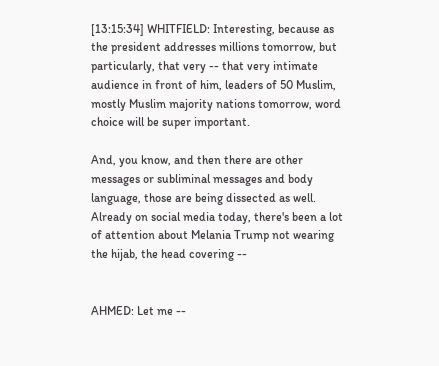[13:15:34] WHITFIELD: Interesting, because as the president addresses millions tomorrow, but particularly, that very -- that very intimate audience in front of him, leaders of 50 Muslim, mostly Muslim majority nations tomorrow, word choice will be super important.

And, you know, and then there are other messages or subliminal messages and body language, those are being dissected as well. Already on social media today, there's been a lot of attention about Melania Trump not wearing the hijab, the head covering --


AHMED: Let me --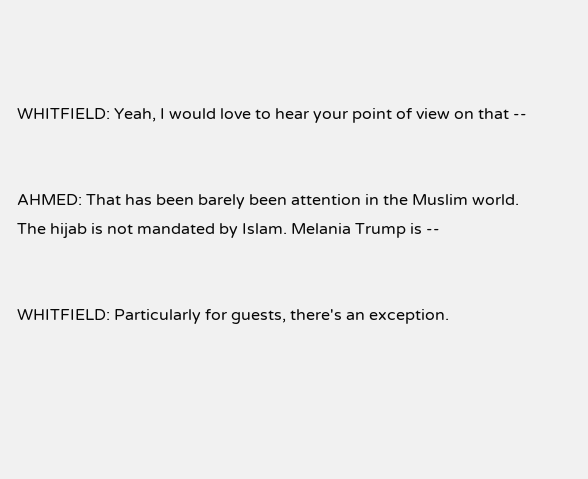WHITFIELD: Yeah, I would love to hear your point of view on that --


AHMED: That has been barely been attention in the Muslim world. The hijab is not mandated by Islam. Melania Trump is --


WHITFIELD: Particularly for guests, there's an exception.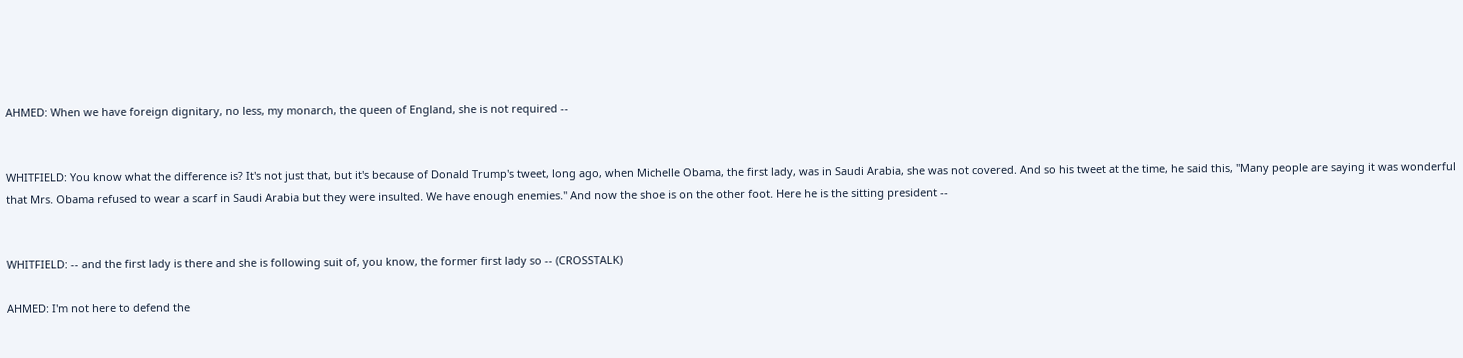AHMED: When we have foreign dignitary, no less, my monarch, the queen of England, she is not required --


WHITFIELD: You know what the difference is? It's not just that, but it's because of Donald Trump's tweet, long ago, when Michelle Obama, the first lady, was in Saudi Arabia, she was not covered. And so his tweet at the time, he said this, "Many people are saying it was wonderful that Mrs. Obama refused to wear a scarf in Saudi Arabia but they were insulted. We have enough enemies." And now the shoe is on the other foot. Here he is the sitting president --


WHITFIELD: -- and the first lady is there and she is following suit of, you know, the former first lady so -- (CROSSTALK)

AHMED: I'm not here to defend the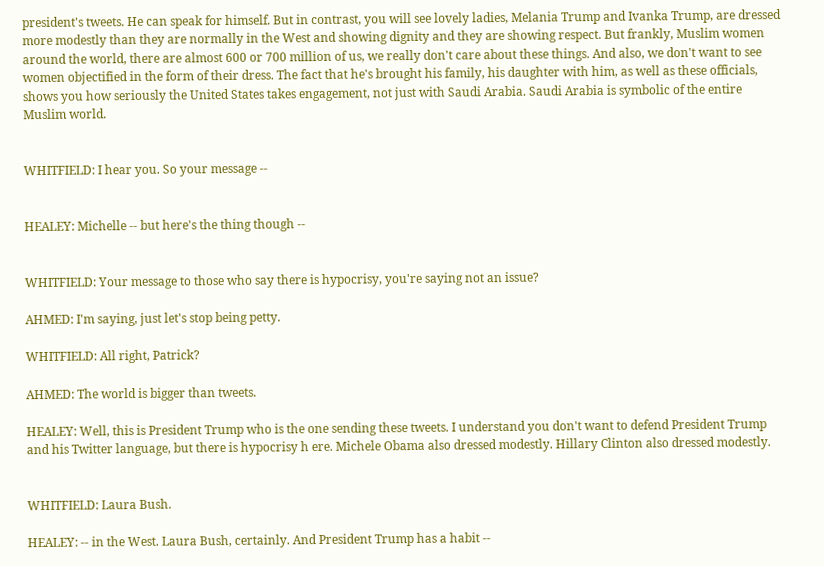president's tweets. He can speak for himself. But in contrast, you will see lovely ladies, Melania Trump and Ivanka Trump, are dressed more modestly than they are normally in the West and showing dignity and they are showing respect. But frankly, Muslim women around the world, there are almost 600 or 700 million of us, we really don't care about these things. And also, we don't want to see women objectified in the form of their dress. The fact that he's brought his family, his daughter with him, as well as these officials, shows you how seriously the United States takes engagement, not just with Saudi Arabia. Saudi Arabia is symbolic of the entire Muslim world.


WHITFIELD: I hear you. So your message --


HEALEY: Michelle -- but here's the thing though --


WHITFIELD: Your message to those who say there is hypocrisy, you're saying not an issue?

AHMED: I'm saying, just let's stop being petty.

WHITFIELD: All right, Patrick?

AHMED: The world is bigger than tweets.

HEALEY: Well, this is President Trump who is the one sending these tweets. I understand you don't want to defend President Trump and his Twitter language, but there is hypocrisy h ere. Michele Obama also dressed modestly. Hillary Clinton also dressed modestly.


WHITFIELD: Laura Bush.

HEALEY: -- in the West. Laura Bush, certainly. And President Trump has a habit --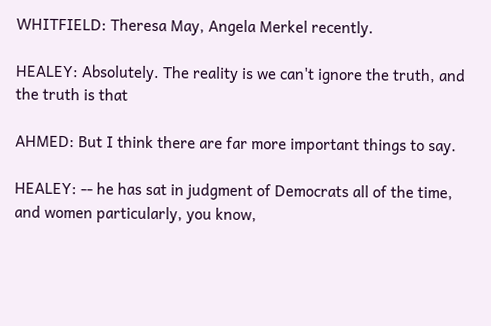WHITFIELD: Theresa May, Angela Merkel recently.

HEALEY: Absolutely. The reality is we can't ignore the truth, and the truth is that

AHMED: But I think there are far more important things to say.

HEALEY: -- he has sat in judgment of Democrats all of the time, and women particularly, you know,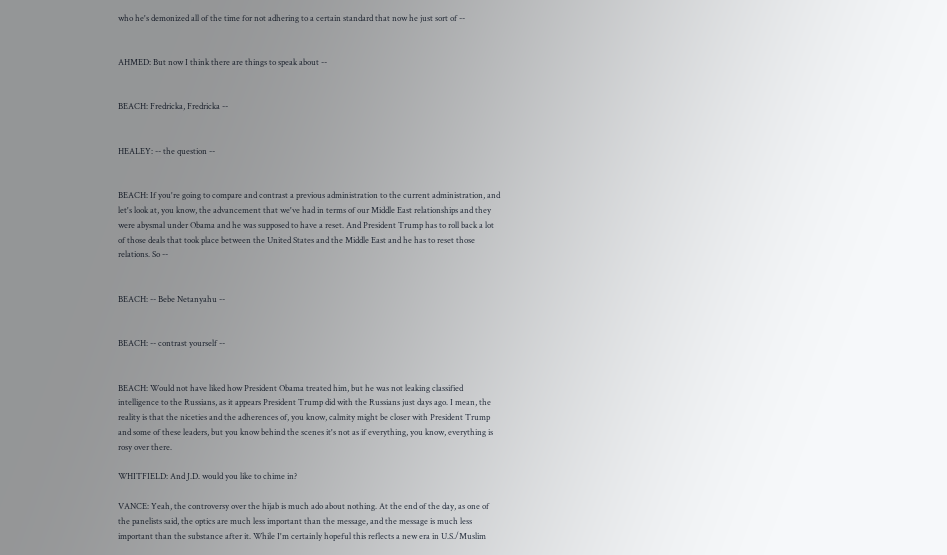who he's demonized all of the time for not adhering to a certain standard that now he just sort of --


AHMED: But now I think there are things to speak about --


BEACH: Fredricka, Fredricka --


HEALEY: -- the question --


BEACH: If you're going to compare and contrast a previous administration to the current administration, and let's look at, you know, the advancement that we've had in terms of our Middle East relationships and they were abysmal under Obama and he was supposed to have a reset. And President Trump has to roll back a lot of those deals that took place between the United States and the Middle East and he has to reset those relations. So --


BEACH: -- Bebe Netanyahu --


BEACH: -- contrast yourself --


BEACH: Would not have liked how President Obama treated him, but he was not leaking classified intelligence to the Russians, as it appears President Trump did with the Russians just days ago. I mean, the reality is that the niceties and the adherences of, you know, calmity might be closer with President Trump and some of these leaders, but you know behind the scenes it's not as if everything, you know, everything is rosy over there.

WHITFIELD: And J.D. would you like to chime in?

VANCE: Yeah, the controversy over the hijab is much ado about nothing. At the end of the day, as one of the panelists said, the optics are much less important than the message, and the message is much less important than the substance after it. While I'm certainly hopeful this reflects a new era in U.S./Muslim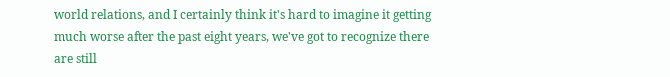world relations, and I certainly think it's hard to imagine it getting much worse after the past eight years, we've got to recognize there are still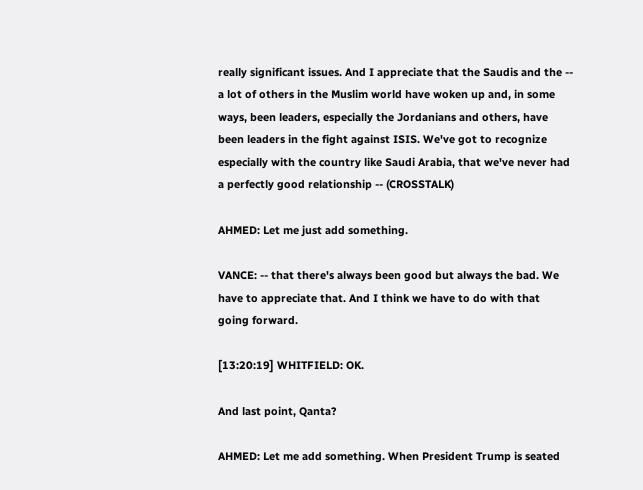really significant issues. And I appreciate that the Saudis and the -- a lot of others in the Muslim world have woken up and, in some ways, been leaders, especially the Jordanians and others, have been leaders in the fight against ISIS. We've got to recognize especially with the country like Saudi Arabia, that we've never had a perfectly good relationship -- (CROSSTALK)

AHMED: Let me just add something.

VANCE: -- that there's always been good but always the bad. We have to appreciate that. And I think we have to do with that going forward.

[13:20:19] WHITFIELD: OK.

And last point, Qanta?

AHMED: Let me add something. When President Trump is seated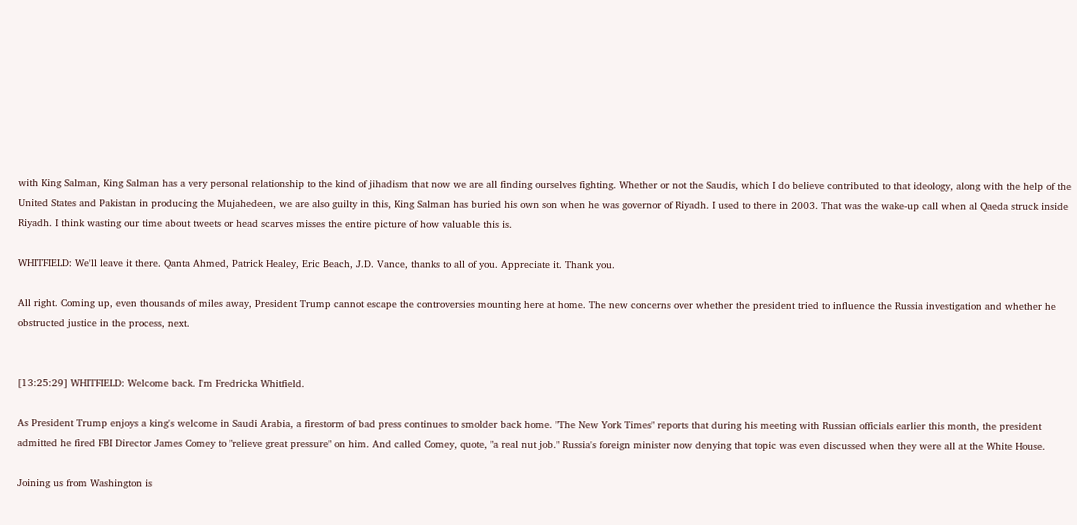with King Salman, King Salman has a very personal relationship to the kind of jihadism that now we are all finding ourselves fighting. Whether or not the Saudis, which I do believe contributed to that ideology, along with the help of the United States and Pakistan in producing the Mujahedeen, we are also guilty in this, King Salman has buried his own son when he was governor of Riyadh. I used to there in 2003. That was the wake-up call when al Qaeda struck inside Riyadh. I think wasting our time about tweets or head scarves misses the entire picture of how valuable this is.

WHITFIELD: We'll leave it there. Qanta Ahmed, Patrick Healey, Eric Beach, J.D. Vance, thanks to all of you. Appreciate it. Thank you.

All right. Coming up, even thousands of miles away, President Trump cannot escape the controversies mounting here at home. The new concerns over whether the president tried to influence the Russia investigation and whether he obstructed justice in the process, next.


[13:25:29] WHITFIELD: Welcome back. I'm Fredricka Whitfield.

As President Trump enjoys a king's welcome in Saudi Arabia, a firestorm of bad press continues to smolder back home. "The New York Times" reports that during his meeting with Russian officials earlier this month, the president admitted he fired FBI Director James Comey to "relieve great pressure" on him. And called Comey, quote, "a real nut job." Russia's foreign minister now denying that topic was even discussed when they were all at the White House.

Joining us from Washington is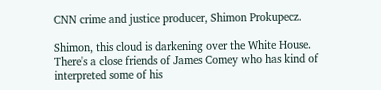CNN crime and justice producer, Shimon Prokupecz.

Shimon, this cloud is darkening over the White House. There's a close friends of James Comey who has kind of interpreted some of his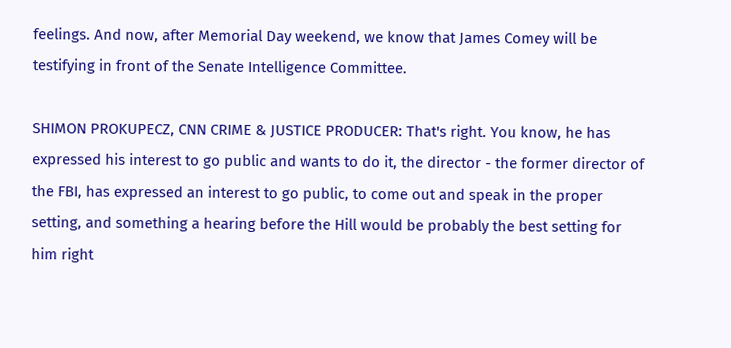feelings. And now, after Memorial Day weekend, we know that James Comey will be testifying in front of the Senate Intelligence Committee.

SHIMON PROKUPECZ, CNN CRIME & JUSTICE PRODUCER: That's right. You know, he has expressed his interest to go public and wants to do it, the director - the former director of the FBI, has expressed an interest to go public, to come out and speak in the proper setting, and something a hearing before the Hill would be probably the best setting for him right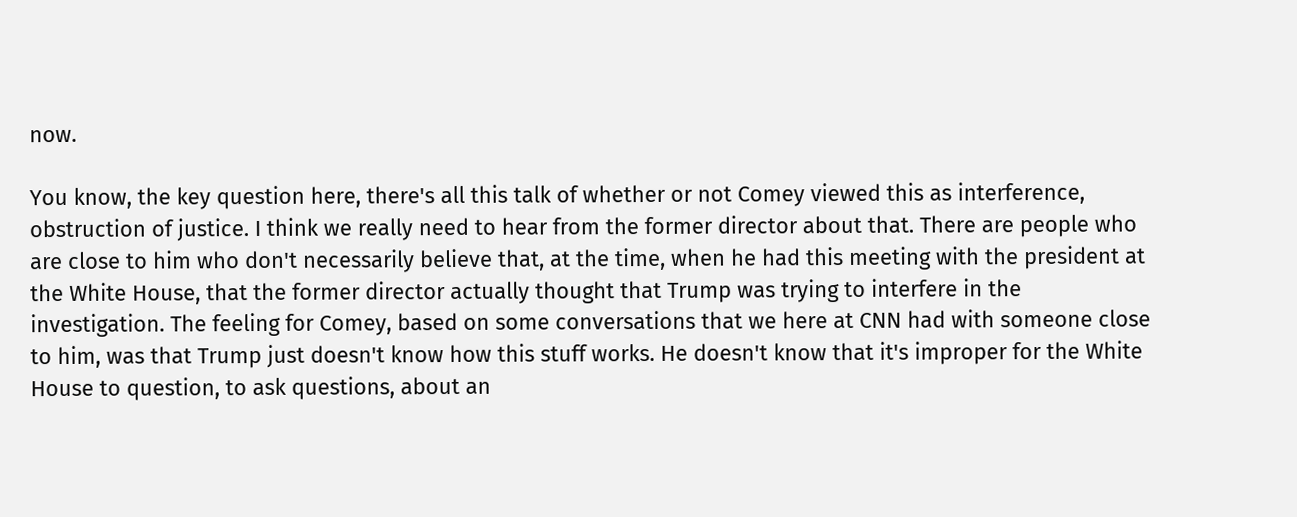now.

You know, the key question here, there's all this talk of whether or not Comey viewed this as interference, obstruction of justice. I think we really need to hear from the former director about that. There are people who are close to him who don't necessarily believe that, at the time, when he had this meeting with the president at the White House, that the former director actually thought that Trump was trying to interfere in the investigation. The feeling for Comey, based on some conversations that we here at CNN had with someone close to him, was that Trump just doesn't know how this stuff works. He doesn't know that it's improper for the White House to question, to ask questions, about an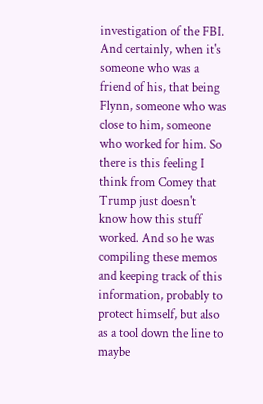investigation of the FBI. And certainly, when it's someone who was a friend of his, that being Flynn, someone who was close to him, someone who worked for him. So there is this feeling I think from Comey that Trump just doesn't know how this stuff worked. And so he was compiling these memos and keeping track of this information, probably to protect himself, but also as a tool down the line to maybe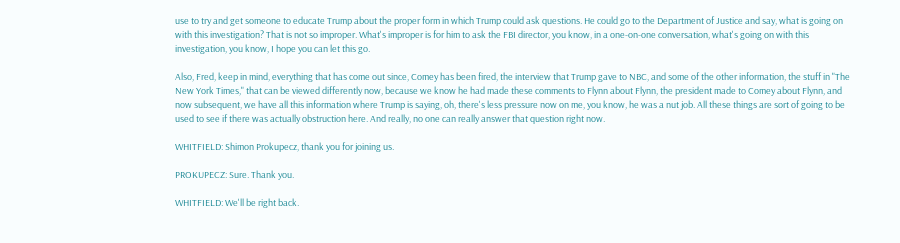use to try and get someone to educate Trump about the proper form in which Trump could ask questions. He could go to the Department of Justice and say, what is going on with this investigation? That is not so improper. What's improper is for him to ask the FBI director, you know, in a one-on-one conversation, what's going on with this investigation, you know, I hope you can let this go.

Also, Fred, keep in mind, everything that has come out since, Comey has been fired, the interview that Trump gave to NBC, and some of the other information, the stuff in "The New York Times," that can be viewed differently now, because we know he had made these comments to Flynn about Flynn, the president made to Comey about Flynn, and now subsequent, we have all this information where Trump is saying, oh, there's less pressure now on me, you know, he was a nut job. All these things are sort of going to be used to see if there was actually obstruction here. And really, no one can really answer that question right now.

WHITFIELD: Shimon Prokupecz, thank you for joining us.

PROKUPECZ: Sure. Thank you.

WHITFIELD: We'll be right back.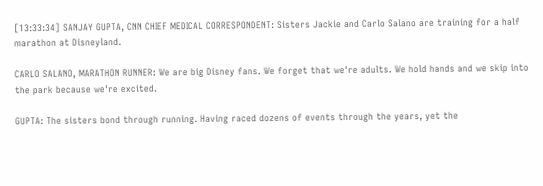[13:33:34] SANJAY GUPTA, CNN CHIEF MEDICAL CORRESPONDENT: Sisters Jackie and Carlo Salano are training for a half marathon at Disneyland.

CARLO SALANO, MARATHON RUNNER: We are big Disney fans. We forget that we're adults. We hold hands and we skip into the park because we're excited.

GUPTA: The sisters bond through running. Having raced dozens of events through the years, yet the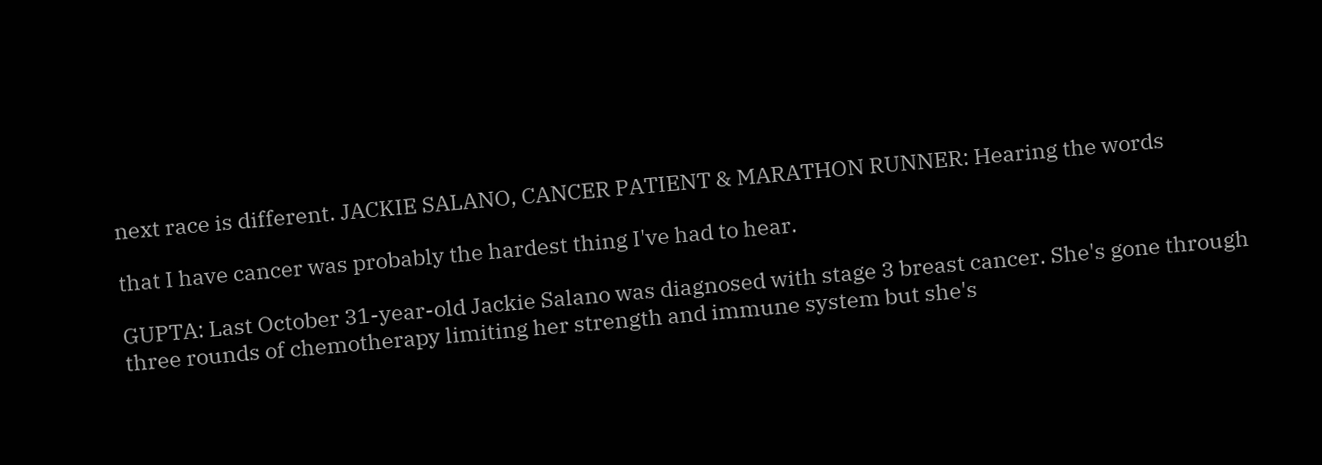next race is different. JACKIE SALANO, CANCER PATIENT & MARATHON RUNNER: Hearing the words

that I have cancer was probably the hardest thing I've had to hear.

GUPTA: Last October 31-year-old Jackie Salano was diagnosed with stage 3 breast cancer. She's gone through three rounds of chemotherapy limiting her strength and immune system but she's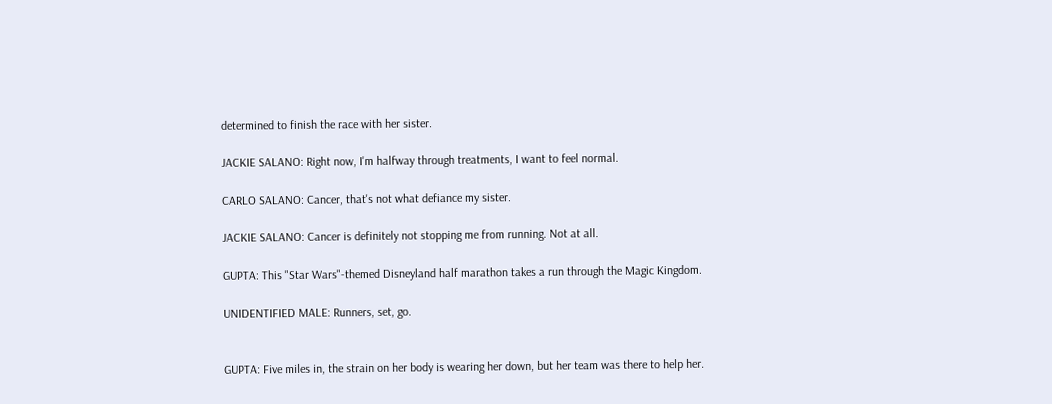determined to finish the race with her sister.

JACKIE SALANO: Right now, I'm halfway through treatments, I want to feel normal.

CARLO SALANO: Cancer, that's not what defiance my sister.

JACKIE SALANO: Cancer is definitely not stopping me from running. Not at all.

GUPTA: This "Star Wars"-themed Disneyland half marathon takes a run through the Magic Kingdom.

UNIDENTIFIED MALE: Runners, set, go.


GUPTA: Five miles in, the strain on her body is wearing her down, but her team was there to help her.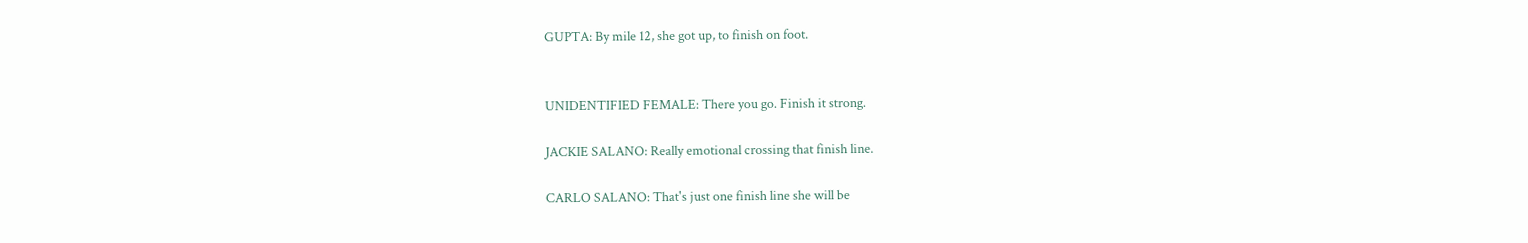GUPTA: By mile 12, she got up, to finish on foot.


UNIDENTIFIED FEMALE: There you go. Finish it strong.

JACKIE SALANO: Really emotional crossing that finish line.

CARLO SALANO: That's just one finish line she will be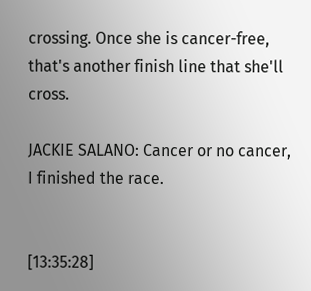crossing. Once she is cancer-free, that's another finish line that she'll cross.

JACKIE SALANO: Cancer or no cancer, I finished the race.


[13:35:28]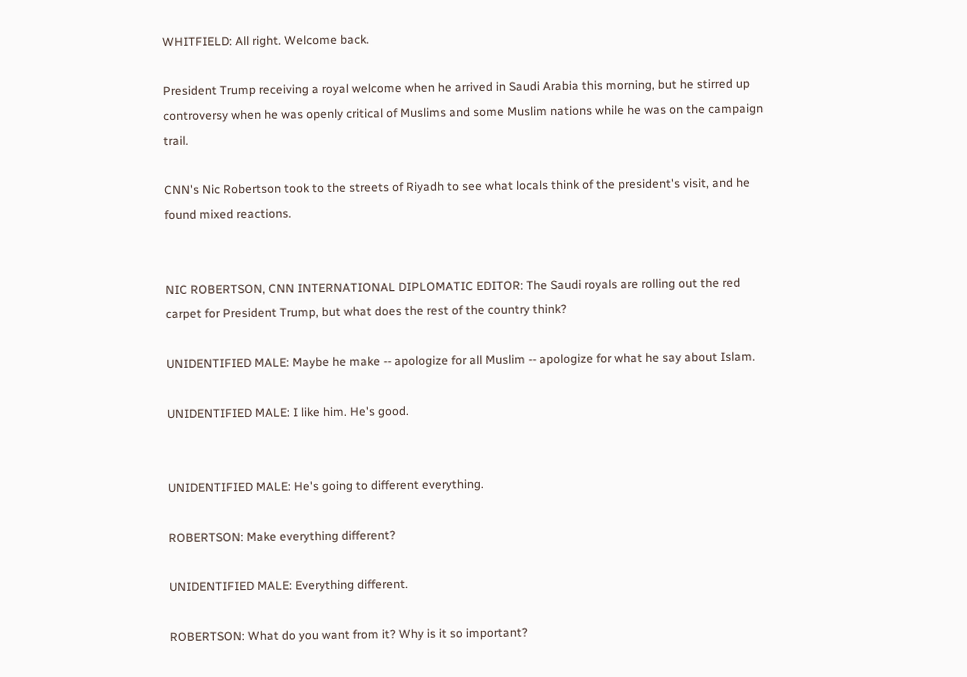WHITFIELD: All right. Welcome back.

President Trump receiving a royal welcome when he arrived in Saudi Arabia this morning, but he stirred up controversy when he was openly critical of Muslims and some Muslim nations while he was on the campaign trail.

CNN's Nic Robertson took to the streets of Riyadh to see what locals think of the president's visit, and he found mixed reactions.


NIC ROBERTSON, CNN INTERNATIONAL DIPLOMATIC EDITOR: The Saudi royals are rolling out the red carpet for President Trump, but what does the rest of the country think?

UNIDENTIFIED MALE: Maybe he make -- apologize for all Muslim -- apologize for what he say about Islam.

UNIDENTIFIED MALE: I like him. He's good.


UNIDENTIFIED MALE: He's going to different everything.

ROBERTSON: Make everything different?

UNIDENTIFIED MALE: Everything different.

ROBERTSON: What do you want from it? Why is it so important?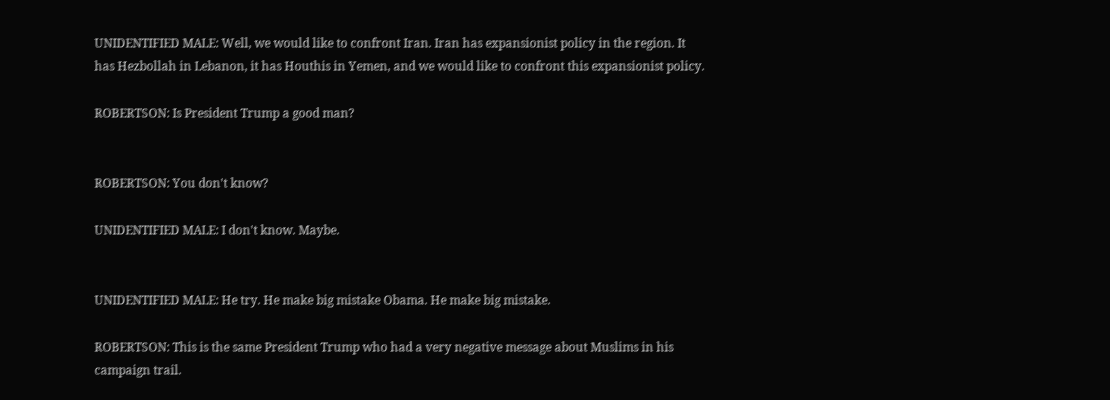UNIDENTIFIED MALE: Well, we would like to confront Iran. Iran has expansionist policy in the region. It has Hezbollah in Lebanon, it has Houthis in Yemen, and we would like to confront this expansionist policy.

ROBERTSON: Is President Trump a good man?


ROBERTSON: You don't know?

UNIDENTIFIED MALE: I don't know. Maybe.


UNIDENTIFIED MALE: He try. He make big mistake Obama. He make big mistake.

ROBERTSON: This is the same President Trump who had a very negative message about Muslims in his campaign trail.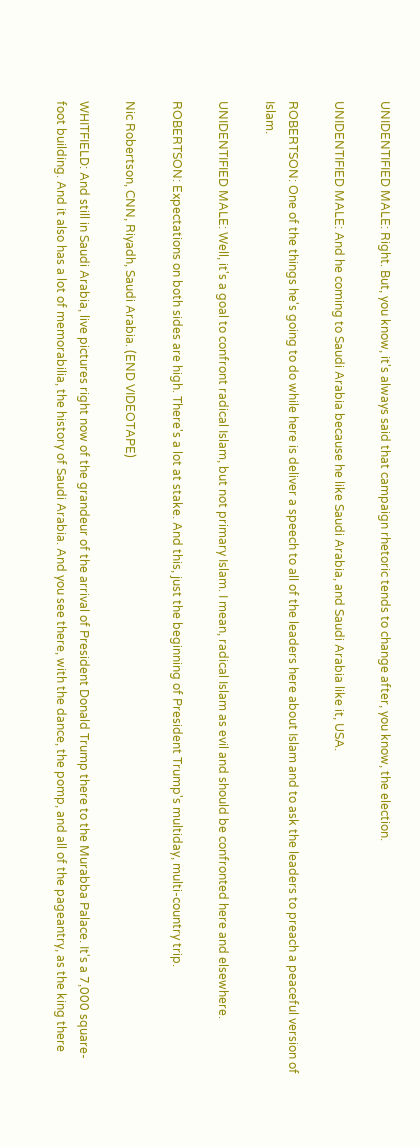UNIDENTIFIED MALE: Right. But, you know, it's always said that campaign rhetoric tends to change after, you know, the election.

UNIDENTIFIED MALE: And he coming to Saudi Arabia because he like Saudi Arabia, and Saudi Arabia like it, USA.

ROBERTSON: One of the things he's going to do while here is deliver a speech to all of the leaders here about Islam and to ask the leaders to preach a peaceful version of Islam.

UNIDENTIFIED MALE: Well, it's a goal to confront radical Islam, but not primary Islam. I mean, radical Islam as evil and should be confronted here and elsewhere.

ROBERTSON: Expectations on both sides are high. There's a lot at stake. And this, just the beginning of President Trump's multiday, multi-country trip.

Nic Robertson, CNN, Riyadh, Saudi Arabia. (END VIDEOTAPE)

WHITFIELD: And still in Saudi Arabia, live pictures right now of the grandeur of the arrival of President Donald Trump there to the Murabba Palace. It's a 7,000 square-foot building. And it also has a lot of memorabilia, the history of Saudi Arabia. And you see there, with the dance, the pomp, and all of the pageantry, as the king there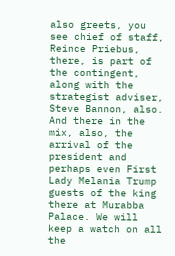also greets, you see chief of staff, Reince Priebus, there, is part of the contingent, along with the strategist adviser, Steve Bannon, also. And there in the mix, also, the arrival of the president and perhaps even First Lady Melania Trump guests of the king there at Murabba Palace. We will keep a watch on all the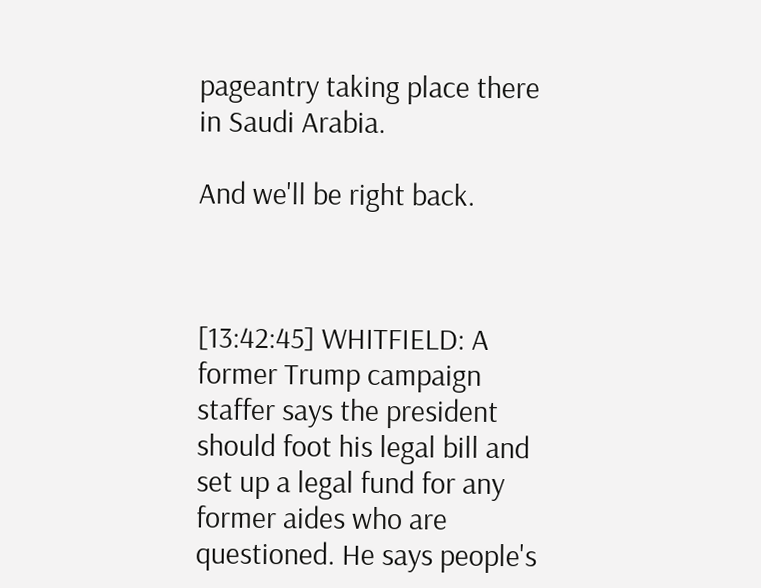pageantry taking place there in Saudi Arabia.

And we'll be right back.



[13:42:45] WHITFIELD: A former Trump campaign staffer says the president should foot his legal bill and set up a legal fund for any former aides who are questioned. He says people's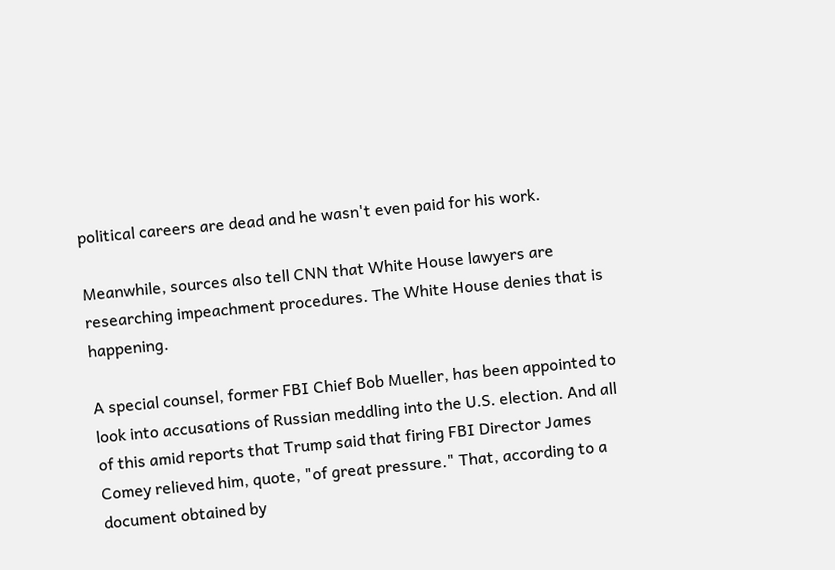political careers are dead and he wasn't even paid for his work.

Meanwhile, sources also tell CNN that White House lawyers are researching impeachment procedures. The White House denies that is happening.

A special counsel, former FBI Chief Bob Mueller, has been appointed to look into accusations of Russian meddling into the U.S. election. And all of this amid reports that Trump said that firing FBI Director James Comey relieved him, quote, "of great pressure." That, according to a document obtained by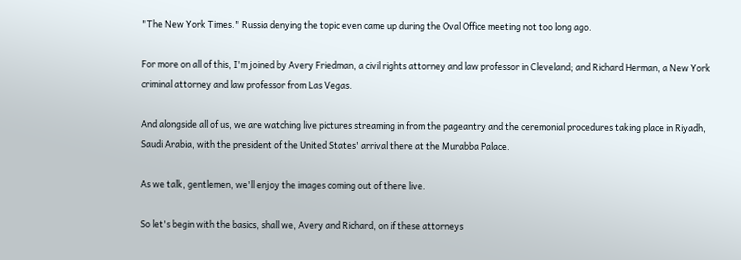"The New York Times." Russia denying the topic even came up during the Oval Office meeting not too long ago.

For more on all of this, I'm joined by Avery Friedman, a civil rights attorney and law professor in Cleveland; and Richard Herman, a New York criminal attorney and law professor from Las Vegas.

And alongside all of us, we are watching live pictures streaming in from the pageantry and the ceremonial procedures taking place in Riyadh, Saudi Arabia, with the president of the United States' arrival there at the Murabba Palace.

As we talk, gentlemen, we'll enjoy the images coming out of there live.

So let's begin with the basics, shall we, Avery and Richard, on if these attorneys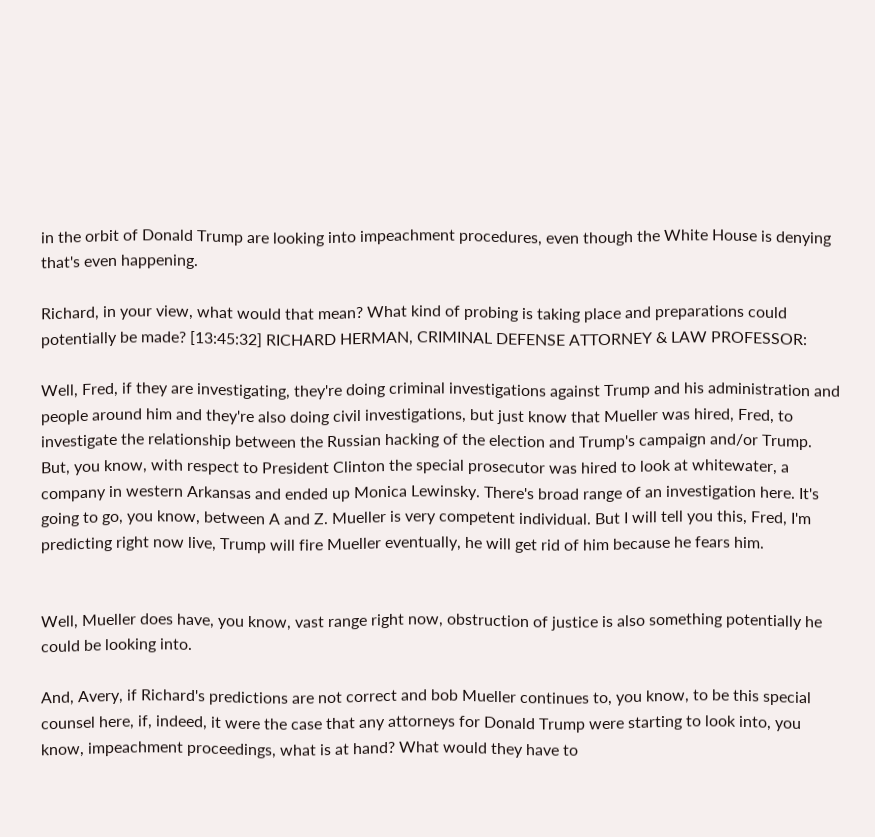in the orbit of Donald Trump are looking into impeachment procedures, even though the White House is denying that's even happening.

Richard, in your view, what would that mean? What kind of probing is taking place and preparations could potentially be made? [13:45:32] RICHARD HERMAN, CRIMINAL DEFENSE ATTORNEY & LAW PROFESSOR:

Well, Fred, if they are investigating, they're doing criminal investigations against Trump and his administration and people around him and they're also doing civil investigations, but just know that Mueller was hired, Fred, to investigate the relationship between the Russian hacking of the election and Trump's campaign and/or Trump. But, you know, with respect to President Clinton the special prosecutor was hired to look at whitewater, a company in western Arkansas and ended up Monica Lewinsky. There's broad range of an investigation here. It's going to go, you know, between A and Z. Mueller is very competent individual. But I will tell you this, Fred, I'm predicting right now live, Trump will fire Mueller eventually, he will get rid of him because he fears him.


Well, Mueller does have, you know, vast range right now, obstruction of justice is also something potentially he could be looking into.

And, Avery, if Richard's predictions are not correct and bob Mueller continues to, you know, to be this special counsel here, if, indeed, it were the case that any attorneys for Donald Trump were starting to look into, you know, impeachment proceedings, what is at hand? What would they have to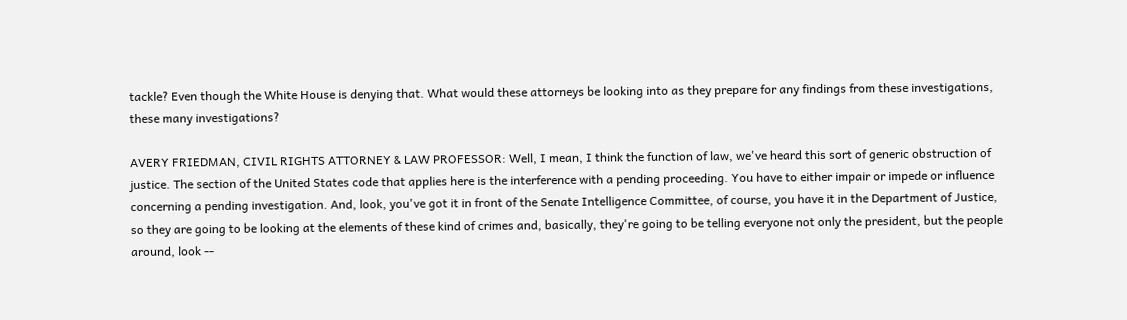tackle? Even though the White House is denying that. What would these attorneys be looking into as they prepare for any findings from these investigations, these many investigations?

AVERY FRIEDMAN, CIVIL RIGHTS ATTORNEY & LAW PROFESSOR: Well, I mean, I think the function of law, we've heard this sort of generic obstruction of justice. The section of the United States code that applies here is the interference with a pending proceeding. You have to either impair or impede or influence concerning a pending investigation. And, look, you've got it in front of the Senate Intelligence Committee, of course, you have it in the Department of Justice, so they are going to be looking at the elements of these kind of crimes and, basically, they're going to be telling everyone not only the president, but the people around, look --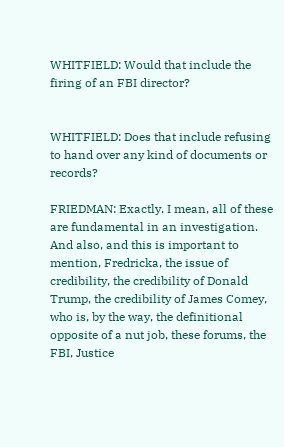WHITFIELD: Would that include the firing of an FBI director?


WHITFIELD: Does that include refusing to hand over any kind of documents or records?

FRIEDMAN: Exactly. I mean, all of these are fundamental in an investigation. And also, and this is important to mention, Fredricka, the issue of credibility, the credibility of Donald Trump, the credibility of James Comey, who is, by the way, the definitional opposite of a nut job, these forums, the FBI, Justice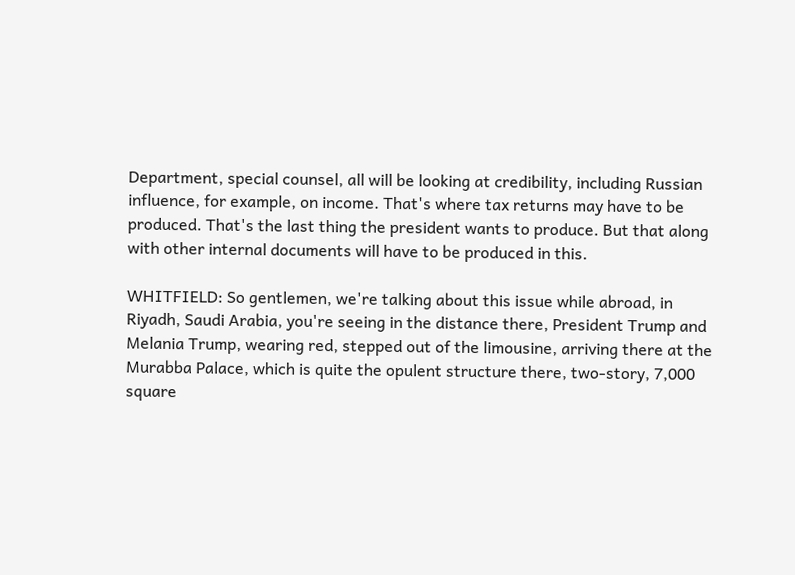Department, special counsel, all will be looking at credibility, including Russian influence, for example, on income. That's where tax returns may have to be produced. That's the last thing the president wants to produce. But that along with other internal documents will have to be produced in this.

WHITFIELD: So gentlemen, we're talking about this issue while abroad, in Riyadh, Saudi Arabia, you're seeing in the distance there, President Trump and Melania Trump, wearing red, stepped out of the limousine, arriving there at the Murabba Palace, which is quite the opulent structure there, two-story, 7,000 square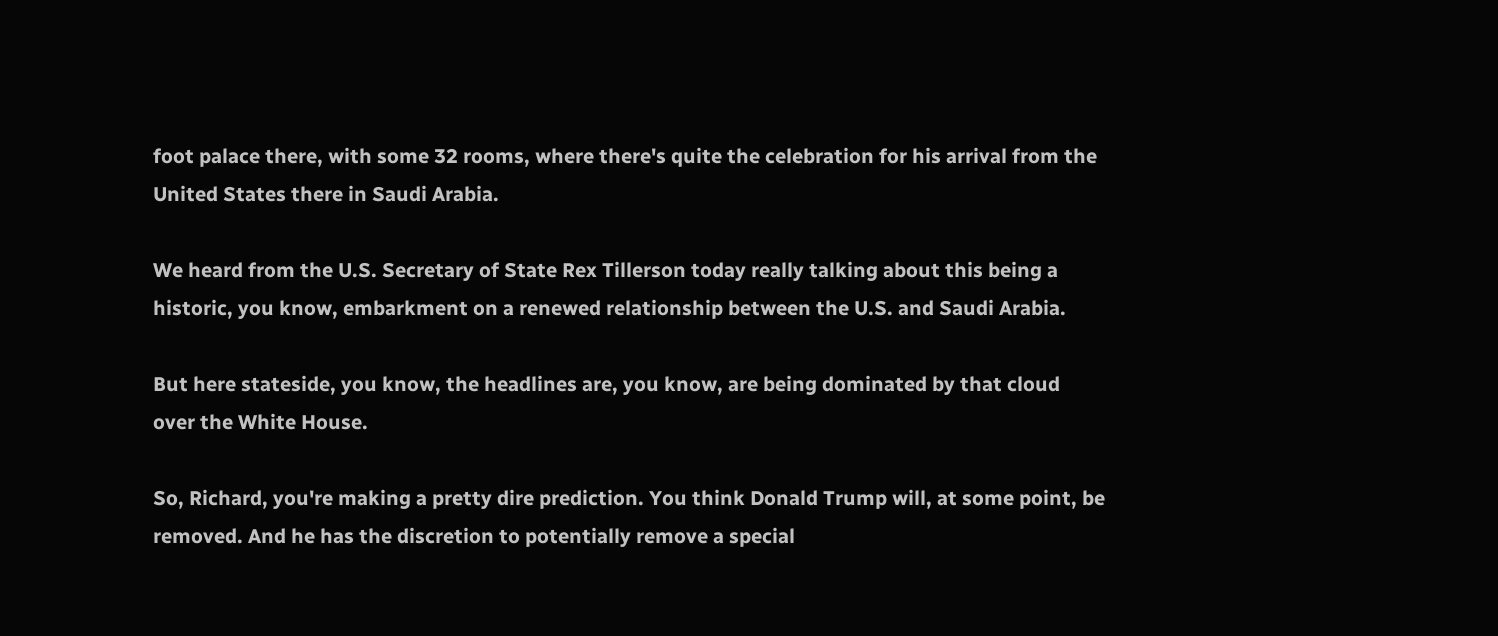foot palace there, with some 32 rooms, where there's quite the celebration for his arrival from the United States there in Saudi Arabia.

We heard from the U.S. Secretary of State Rex Tillerson today really talking about this being a historic, you know, embarkment on a renewed relationship between the U.S. and Saudi Arabia.

But here stateside, you know, the headlines are, you know, are being dominated by that cloud over the White House.

So, Richard, you're making a pretty dire prediction. You think Donald Trump will, at some point, be removed. And he has the discretion to potentially remove a special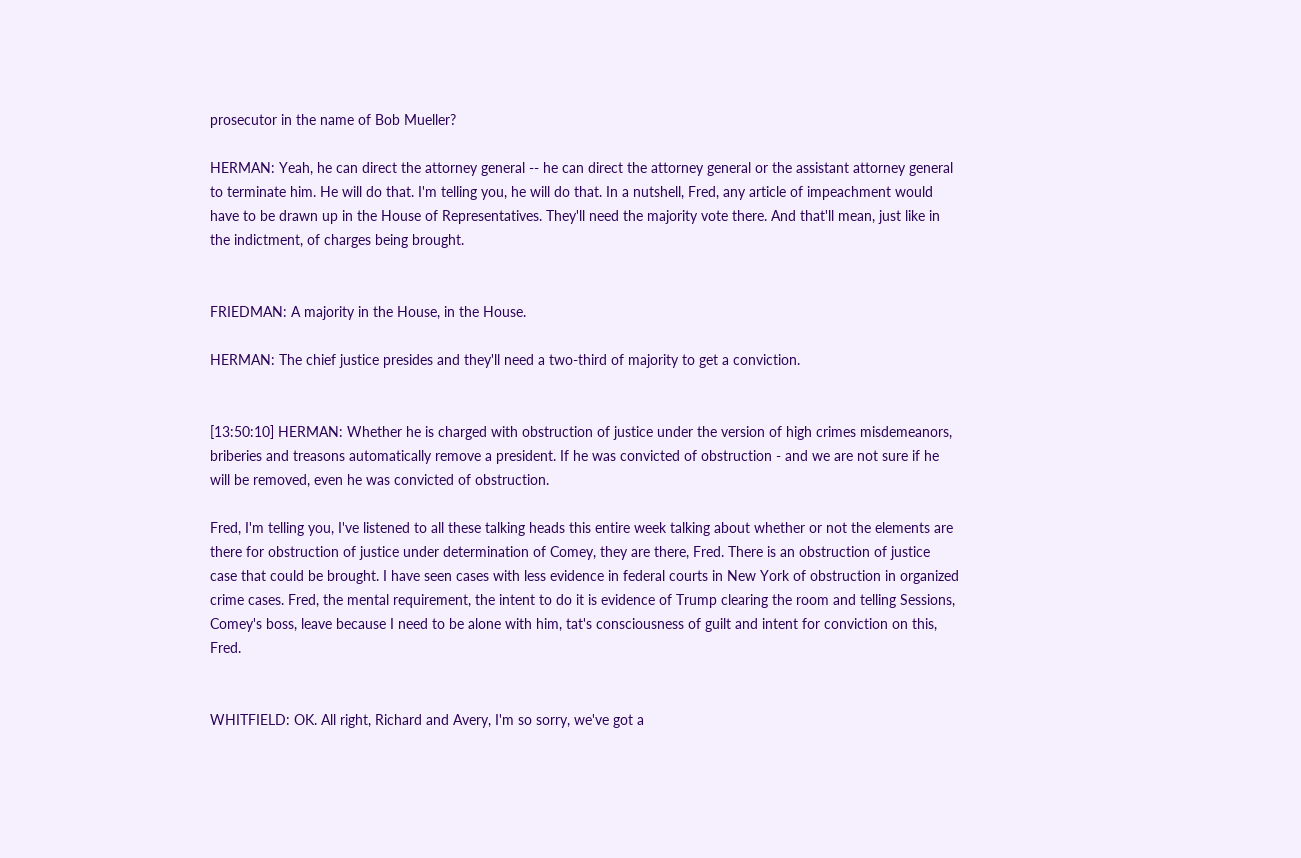prosecutor in the name of Bob Mueller?

HERMAN: Yeah, he can direct the attorney general -- he can direct the attorney general or the assistant attorney general to terminate him. He will do that. I'm telling you, he will do that. In a nutshell, Fred, any article of impeachment would have to be drawn up in the House of Representatives. They'll need the majority vote there. And that'll mean, just like in the indictment, of charges being brought.


FRIEDMAN: A majority in the House, in the House.

HERMAN: The chief justice presides and they'll need a two-third of majority to get a conviction.


[13:50:10] HERMAN: Whether he is charged with obstruction of justice under the version of high crimes misdemeanors, briberies and treasons automatically remove a president. If he was convicted of obstruction - and we are not sure if he will be removed, even he was convicted of obstruction.

Fred, I'm telling you, I've listened to all these talking heads this entire week talking about whether or not the elements are there for obstruction of justice under determination of Comey, they are there, Fred. There is an obstruction of justice case that could be brought. I have seen cases with less evidence in federal courts in New York of obstruction in organized crime cases. Fred, the mental requirement, the intent to do it is evidence of Trump clearing the room and telling Sessions, Comey's boss, leave because I need to be alone with him, tat's consciousness of guilt and intent for conviction on this, Fred.


WHITFIELD: OK. All right, Richard and Avery, I'm so sorry, we've got a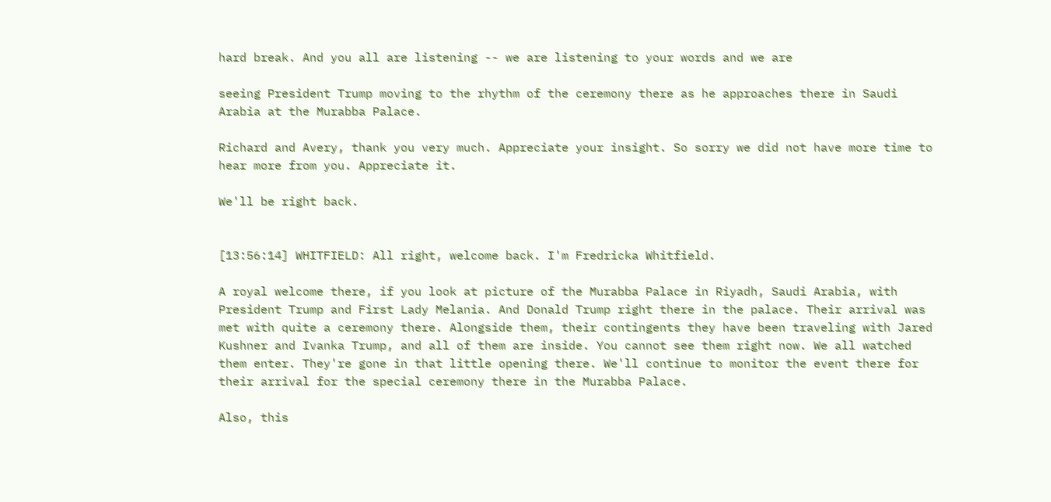hard break. And you all are listening -- we are listening to your words and we are

seeing President Trump moving to the rhythm of the ceremony there as he approaches there in Saudi Arabia at the Murabba Palace.

Richard and Avery, thank you very much. Appreciate your insight. So sorry we did not have more time to hear more from you. Appreciate it.

We'll be right back.


[13:56:14] WHITFIELD: All right, welcome back. I'm Fredricka Whitfield.

A royal welcome there, if you look at picture of the Murabba Palace in Riyadh, Saudi Arabia, with President Trump and First Lady Melania. And Donald Trump right there in the palace. Their arrival was met with quite a ceremony there. Alongside them, their contingents they have been traveling with Jared Kushner and Ivanka Trump, and all of them are inside. You cannot see them right now. We all watched them enter. They're gone in that little opening there. We'll continue to monitor the event there for their arrival for the special ceremony there in the Murabba Palace.

Also, this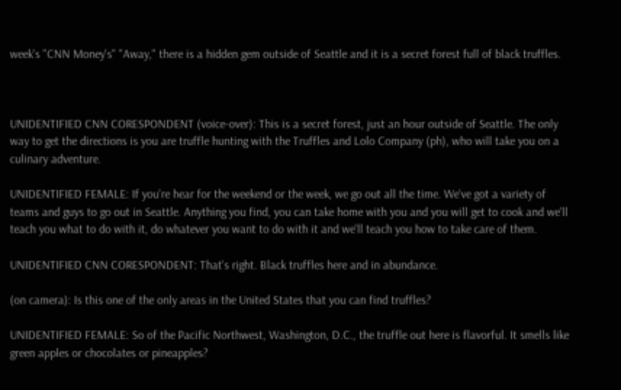week's "CNN Money's" "Away," there is a hidden gem outside of Seattle and it is a secret forest full of black truffles.



UNIDENTIFIED CNN CORESPONDENT (voice-over): This is a secret forest, just an hour outside of Seattle. The only way to get the directions is you are truffle hunting with the Truffles and Lolo Company (ph), who will take you on a culinary adventure.

UNIDENTIFIED FEMALE: If you're hear for the weekend or the week, we go out all the time. We've got a variety of teams and guys to go out in Seattle. Anything you find, you can take home with you and you will get to cook and we'll teach you what to do with it, do whatever you want to do with it and we'll teach you how to take care of them.

UNIDENTIFIED CNN CORESPONDENT: That's right. Black truffles here and in abundance.

(on camera): Is this one of the only areas in the United States that you can find truffles?

UNIDENTIFIED FEMALE: So of the Pacific Northwest, Washington, D.C., the truffle out here is flavorful. It smells like green apples or chocolates or pineapples?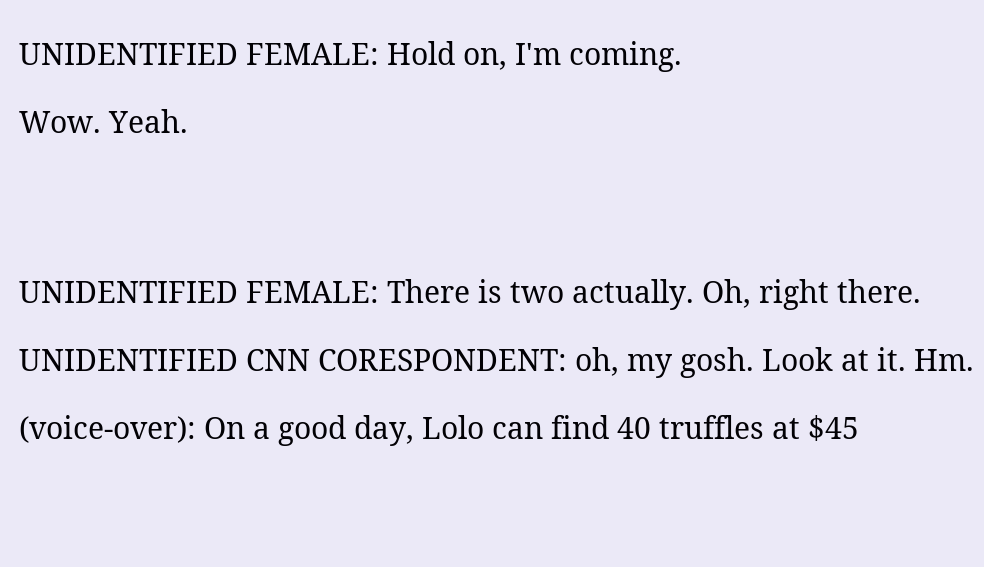UNIDENTIFIED FEMALE: Hold on, I'm coming.

Wow. Yeah.




UNIDENTIFIED FEMALE: There is two actually. Oh, right there.

UNIDENTIFIED CNN CORESPONDENT: oh, my gosh. Look at it. Hm.

(voice-over): On a good day, Lolo can find 40 truffles at $45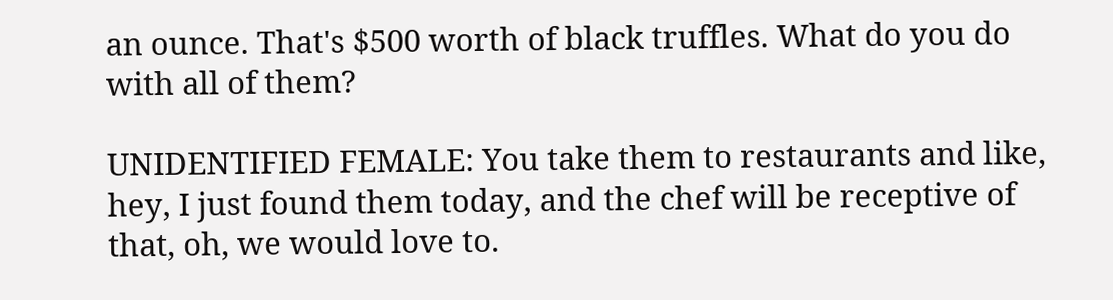an ounce. That's $500 worth of black truffles. What do you do with all of them?

UNIDENTIFIED FEMALE: You take them to restaurants and like, hey, I just found them today, and the chef will be receptive of that, oh, we would love to.